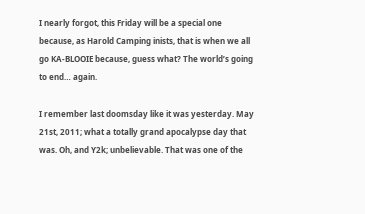I nearly forgot, this Friday will be a special one because, as Harold Camping inists, that is when we all go KA-BLOOIE because, guess what? The world’s going to end… again.

I remember last doomsday like it was yesterday. May 21st, 2011; what a totally grand apocalypse day that was. Oh, and Y2k; unbelievable. That was one of the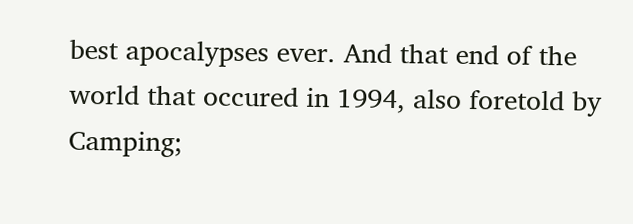best apocalypses ever. And that end of the world that occured in 1994, also foretold by Camping;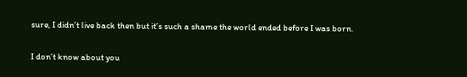sure, I didn’t live back then but it’s such a shame the world ended before I was born.

I don’t know about you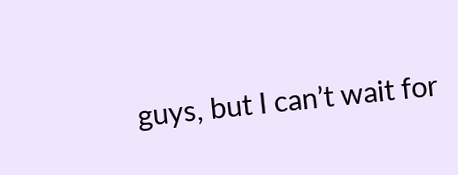guys, but I can’t wait for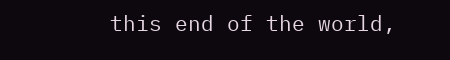this end of the world,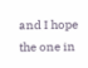and I hope the one in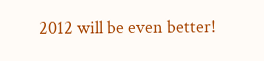2012 will be even better!